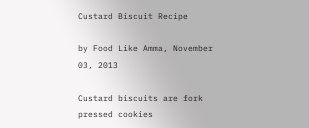Custard Biscuit Recipe

by Food Like Amma, November 03, 2013

Custard biscuits are fork pressed cookies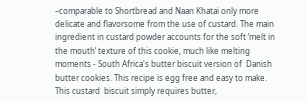–comparable to Shortbread and Naan Khatai only more delicate and flavorsome from the use of custard. The main ingredient in custard powder accounts for the soft ‘melt in the mouth’ texture of this cookie, much like melting moments - South Africa's butter biscuit version of  Danish butter cookies. This recipe is egg free and easy to make. This custard  biscuit simply requires butter,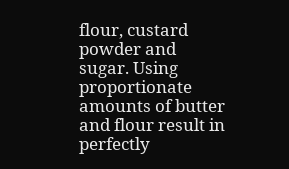flour, custard powder and sugar. Using proportionate amounts of butter and flour result in perfectly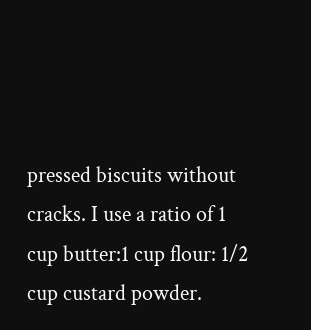pressed biscuits without cracks. I use a ratio of 1 cup butter:1 cup flour: 1/2 cup custard powder.